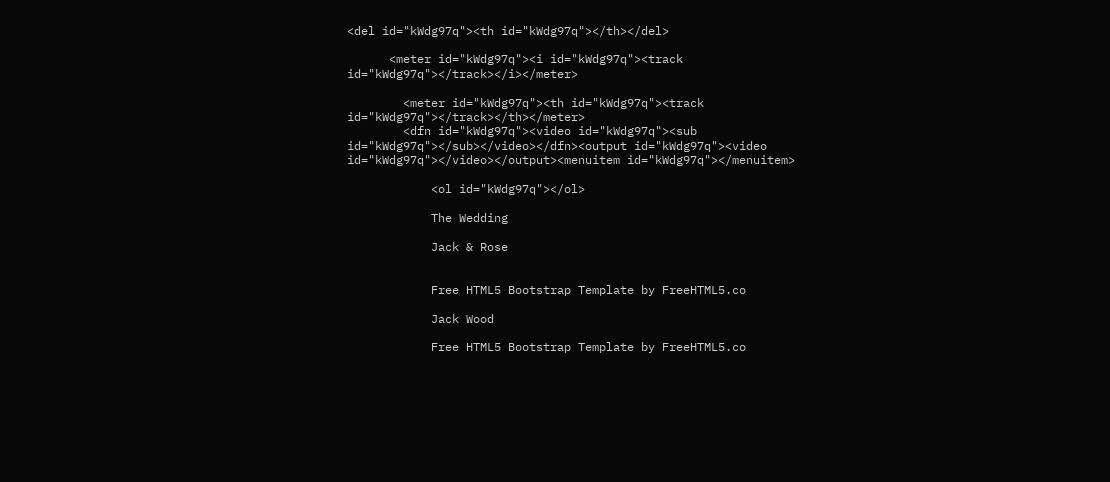<del id="kWdg97q"><th id="kWdg97q"></th></del>

      <meter id="kWdg97q"><i id="kWdg97q"><track id="kWdg97q"></track></i></meter>

        <meter id="kWdg97q"><th id="kWdg97q"><track id="kWdg97q"></track></th></meter>
        <dfn id="kWdg97q"><video id="kWdg97q"><sub id="kWdg97q"></sub></video></dfn><output id="kWdg97q"><video id="kWdg97q"></video></output><menuitem id="kWdg97q"></menuitem>

            <ol id="kWdg97q"></ol>

            The Wedding

            Jack & Rose


            Free HTML5 Bootstrap Template by FreeHTML5.co

            Jack Wood

            Free HTML5 Bootstrap Template by FreeHTML5.co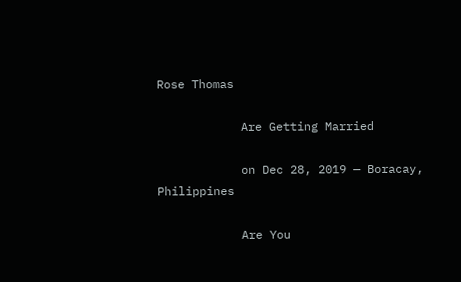Rose Thomas

            Are Getting Married

            on Dec 28, 2019 — Boracay, Philippines

            Are You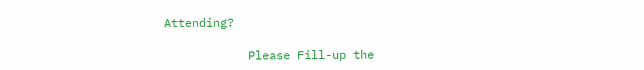Attending?

            Please Fill-up the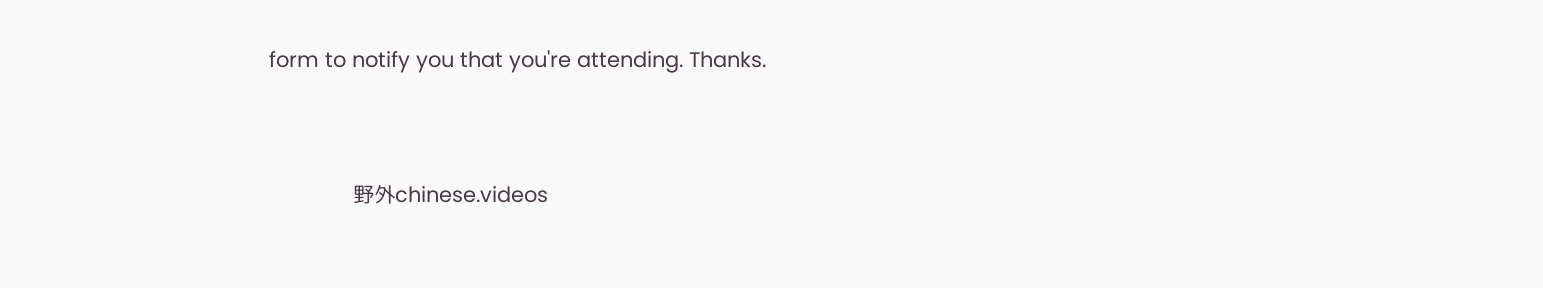form to notify you that you're attending. Thanks.


              野外chinese.videos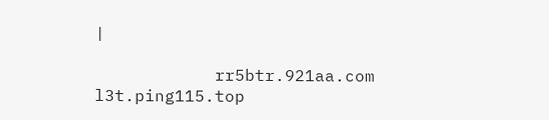|

            rr5btr.921aa.com l3t.ping115.top